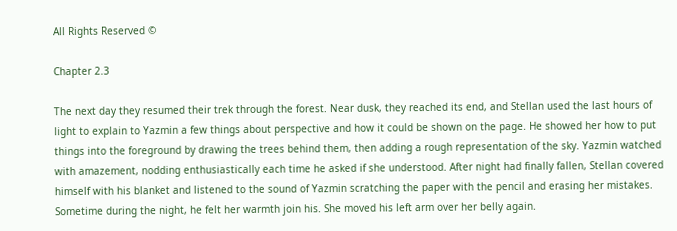All Rights Reserved ©

Chapter 2.3

The next day they resumed their trek through the forest. Near dusk, they reached its end, and Stellan used the last hours of light to explain to Yazmin a few things about perspective and how it could be shown on the page. He showed her how to put things into the foreground by drawing the trees behind them, then adding a rough representation of the sky. Yazmin watched with amazement, nodding enthusiastically each time he asked if she understood. After night had finally fallen, Stellan covered himself with his blanket and listened to the sound of Yazmin scratching the paper with the pencil and erasing her mistakes. Sometime during the night, he felt her warmth join his. She moved his left arm over her belly again.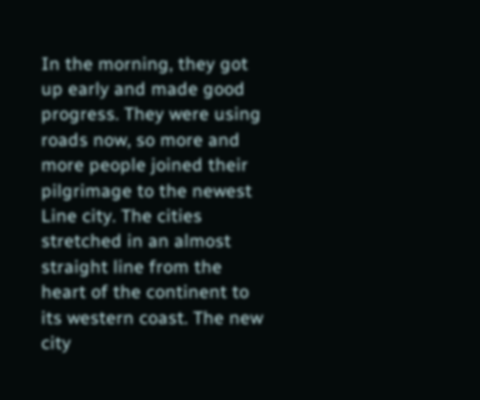In the morning, they got up early and made good progress. They were using roads now, so more and more people joined their pilgrimage to the newest Line city. The cities stretched in an almost straight line from the heart of the continent to its western coast. The new city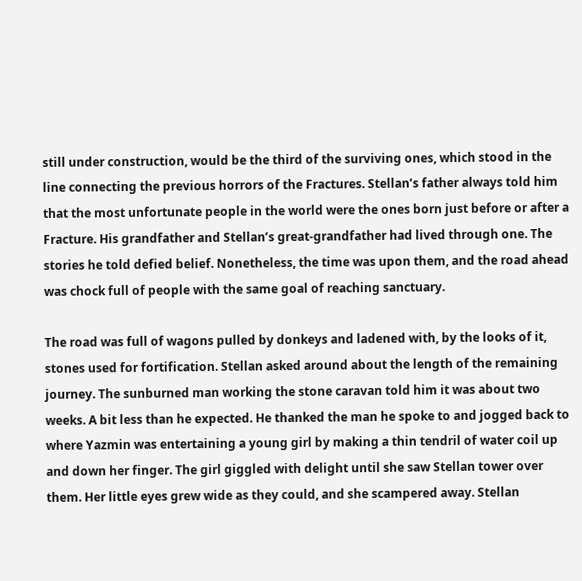still under construction, would be the third of the surviving ones, which stood in the line connecting the previous horrors of the Fractures. Stellan’s father always told him that the most unfortunate people in the world were the ones born just before or after a Fracture. His grandfather and Stellan’s great-grandfather had lived through one. The stories he told defied belief. Nonetheless, the time was upon them, and the road ahead was chock full of people with the same goal of reaching sanctuary.

The road was full of wagons pulled by donkeys and ladened with, by the looks of it, stones used for fortification. Stellan asked around about the length of the remaining journey. The sunburned man working the stone caravan told him it was about two weeks. A bit less than he expected. He thanked the man he spoke to and jogged back to where Yazmin was entertaining a young girl by making a thin tendril of water coil up and down her finger. The girl giggled with delight until she saw Stellan tower over them. Her little eyes grew wide as they could, and she scampered away. Stellan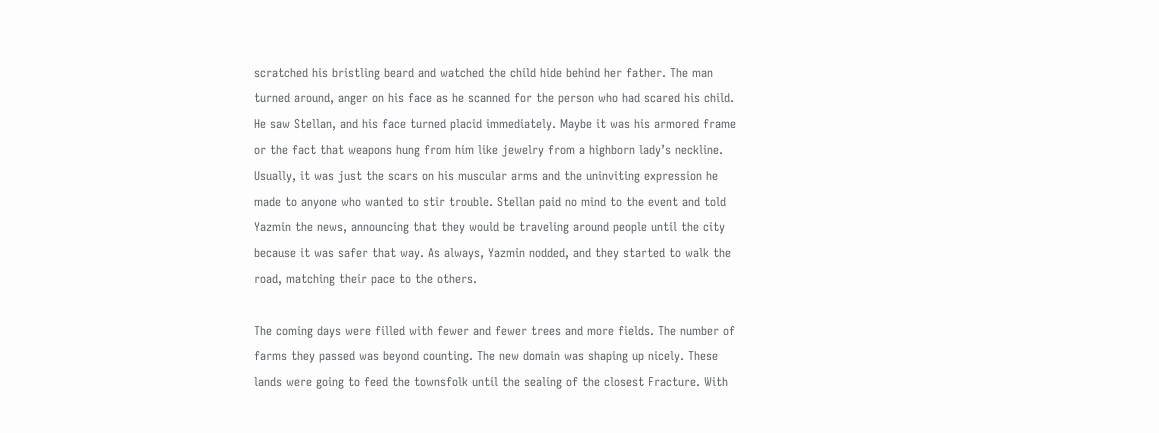scratched his bristling beard and watched the child hide behind her father. The man turned around, anger on his face as he scanned for the person who had scared his child. He saw Stellan, and his face turned placid immediately. Maybe it was his armored frame or the fact that weapons hung from him like jewelry from a highborn lady’s neckline. Usually, it was just the scars on his muscular arms and the uninviting expression he made to anyone who wanted to stir trouble. Stellan paid no mind to the event and told Yazmin the news, announcing that they would be traveling around people until the city because it was safer that way. As always, Yazmin nodded, and they started to walk the road, matching their pace to the others.

The coming days were filled with fewer and fewer trees and more fields. The number of farms they passed was beyond counting. The new domain was shaping up nicely. These lands were going to feed the townsfolk until the sealing of the closest Fracture. With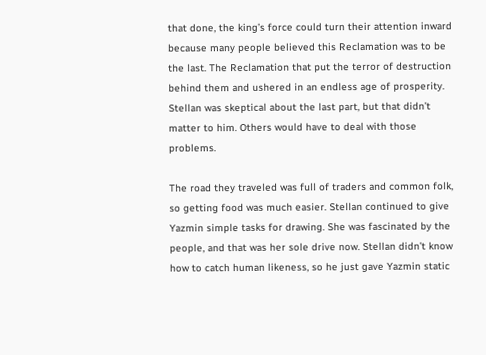that done, the king’s force could turn their attention inward because many people believed this Reclamation was to be the last. The Reclamation that put the terror of destruction behind them and ushered in an endless age of prosperity. Stellan was skeptical about the last part, but that didn’t matter to him. Others would have to deal with those problems.

The road they traveled was full of traders and common folk, so getting food was much easier. Stellan continued to give Yazmin simple tasks for drawing. She was fascinated by the people, and that was her sole drive now. Stellan didn’t know how to catch human likeness, so he just gave Yazmin static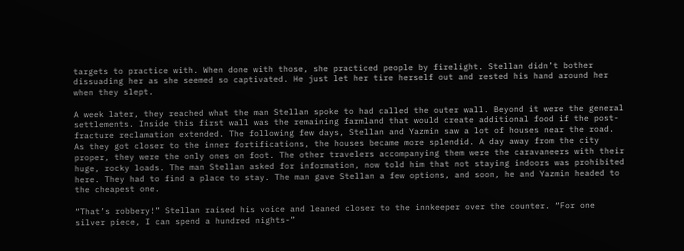targets to practice with. When done with those, she practiced people by firelight. Stellan didn’t bother dissuading her as she seemed so captivated. He just let her tire herself out and rested his hand around her when they slept.

A week later, they reached what the man Stellan spoke to had called the outer wall. Beyond it were the general settlements. Inside this first wall was the remaining farmland that would create additional food if the post-fracture reclamation extended. The following few days, Stellan and Yazmin saw a lot of houses near the road. As they got closer to the inner fortifications, the houses became more splendid. A day away from the city proper, they were the only ones on foot. The other travelers accompanying them were the caravaneers with their huge, rocky loads. The man Stellan asked for information, now told him that not staying indoors was prohibited here. They had to find a place to stay. The man gave Stellan a few options, and soon, he and Yazmin headed to the cheapest one.

“That’s robbery!” Stellan raised his voice and leaned closer to the innkeeper over the counter. “For one silver piece, I can spend a hundred nights-”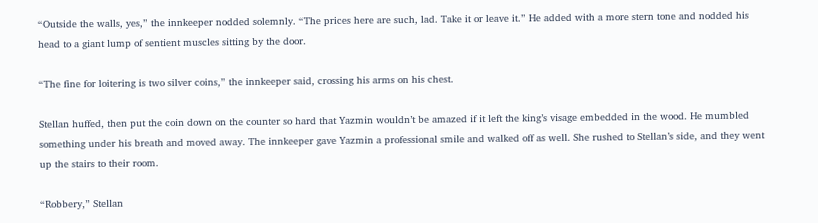“Outside the walls, yes,” the innkeeper nodded solemnly. “The prices here are such, lad. Take it or leave it.” He added with a more stern tone and nodded his head to a giant lump of sentient muscles sitting by the door.

“The fine for loitering is two silver coins,” the innkeeper said, crossing his arms on his chest.

Stellan huffed, then put the coin down on the counter so hard that Yazmin wouldn’t be amazed if it left the king’s visage embedded in the wood. He mumbled something under his breath and moved away. The innkeeper gave Yazmin a professional smile and walked off as well. She rushed to Stellan’s side, and they went up the stairs to their room.

“Robbery,” Stellan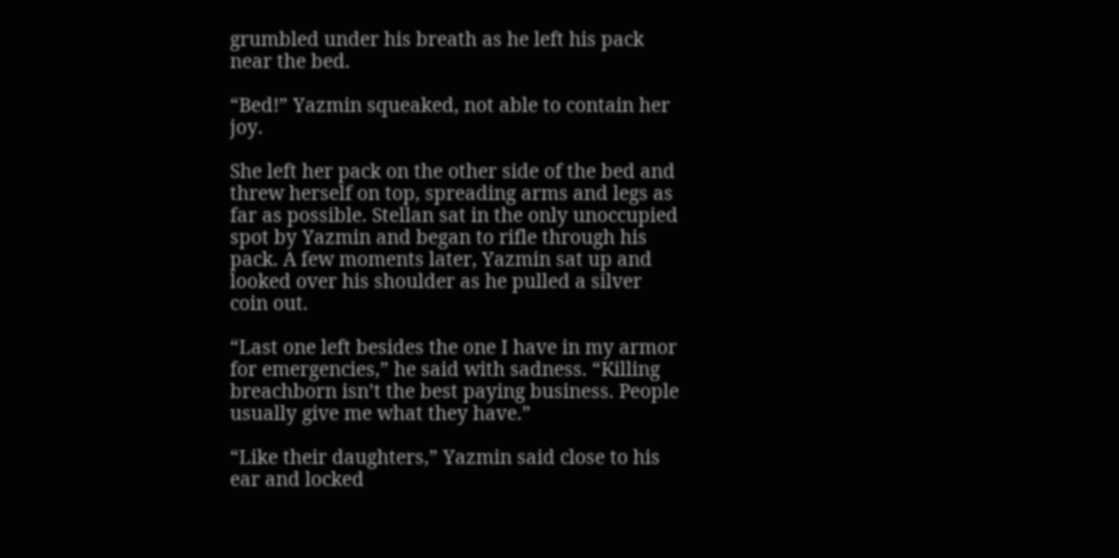grumbled under his breath as he left his pack near the bed.

“Bed!” Yazmin squeaked, not able to contain her joy.

She left her pack on the other side of the bed and threw herself on top, spreading arms and legs as far as possible. Stellan sat in the only unoccupied spot by Yazmin and began to rifle through his pack. A few moments later, Yazmin sat up and looked over his shoulder as he pulled a silver coin out.

“Last one left besides the one I have in my armor for emergencies,” he said with sadness. “Killing breachborn isn’t the best paying business. People usually give me what they have.”

“Like their daughters,” Yazmin said close to his ear and locked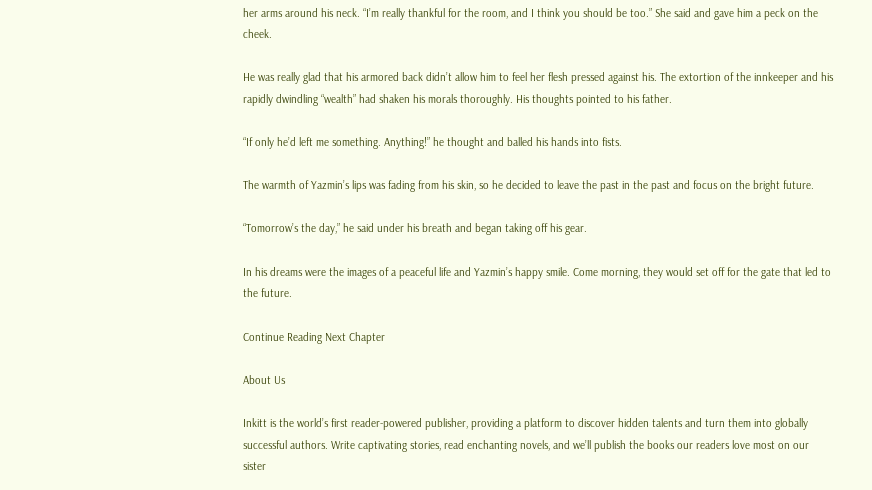her arms around his neck. “I’m really thankful for the room, and I think you should be too.” She said and gave him a peck on the cheek.

He was really glad that his armored back didn’t allow him to feel her flesh pressed against his. The extortion of the innkeeper and his rapidly dwindling “wealth” had shaken his morals thoroughly. His thoughts pointed to his father.

“If only he’d left me something. Anything!” he thought and balled his hands into fists.

The warmth of Yazmin’s lips was fading from his skin, so he decided to leave the past in the past and focus on the bright future.

“Tomorrow’s the day,” he said under his breath and began taking off his gear.

In his dreams were the images of a peaceful life and Yazmin’s happy smile. Come morning, they would set off for the gate that led to the future.

Continue Reading Next Chapter

About Us

Inkitt is the world’s first reader-powered publisher, providing a platform to discover hidden talents and turn them into globally successful authors. Write captivating stories, read enchanting novels, and we’ll publish the books our readers love most on our sister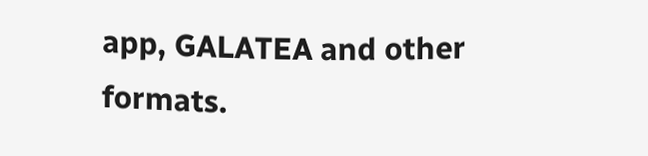app, GALATEA and other formats.